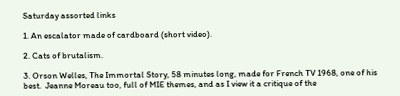Saturday assorted links

1. An escalator made of cardboard (short video).

2. Cats of brutalism.

3. Orson Welles, The Immortal Story, 58 minutes long, made for French TV 1968, one of his best.  Jeanne Moreau too, full of MIE themes, and as I view it a critique of the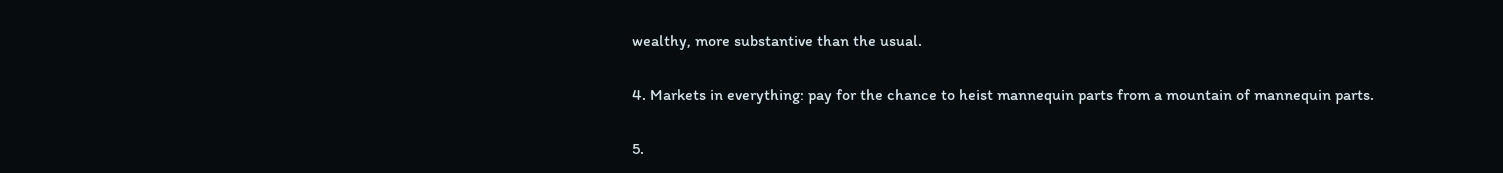wealthy, more substantive than the usual.

4. Markets in everything: pay for the chance to heist mannequin parts from a mountain of mannequin parts.

5.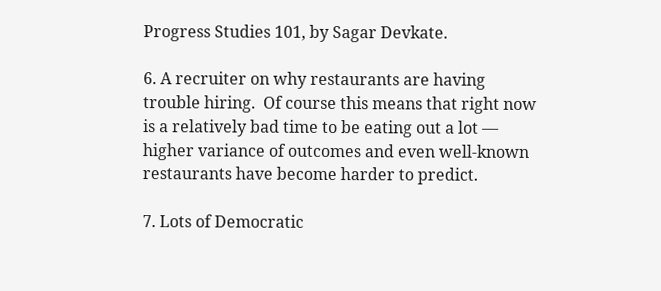Progress Studies 101, by Sagar Devkate.

6. A recruiter on why restaurants are having trouble hiring.  Of course this means that right now is a relatively bad time to be eating out a lot — higher variance of outcomes and even well-known restaurants have become harder to predict.

7. Lots of Democratic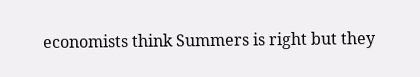economists think Summers is right but they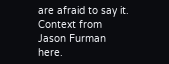are afraid to say it.  Context from Jason Furman here.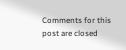Comments for this post are closed